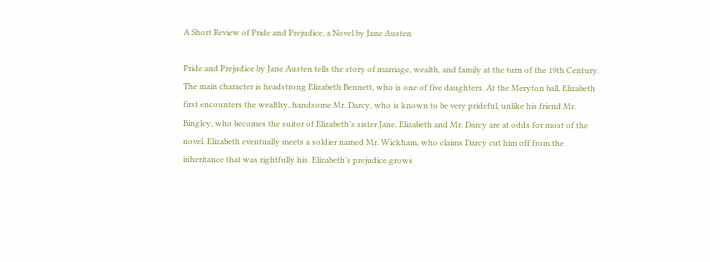A Short Review of Pride and Prejudice, a Novel by Jane Austen

Pride and Prejudice by Jane Austen tells the story of marriage, wealth, and family at the turn of the 19th Century. The main character is headstrong Elizabeth Bennett, who is one of five daughters. At the Meryton ball, Elizabeth first encounters the wealthy, handsome Mr. Darcy, who is known to be very prideful, unlike his friend Mr. Bingley, who becomes the suitor of Elizabeth’s sister Jane. Elizabeth and Mr. Darcy are at odds for most of the novel. Elizabeth eventually meets a soldier named Mr. Wickham, who claims Darcy cut him off from the inheritance that was rightfully his. Elizabeth’s prejudice grows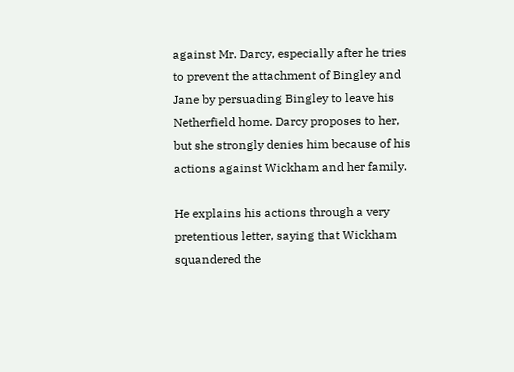against Mr. Darcy, especially after he tries to prevent the attachment of Bingley and Jane by persuading Bingley to leave his Netherfield home. Darcy proposes to her, but she strongly denies him because of his actions against Wickham and her family.

He explains his actions through a very pretentious letter, saying that Wickham squandered the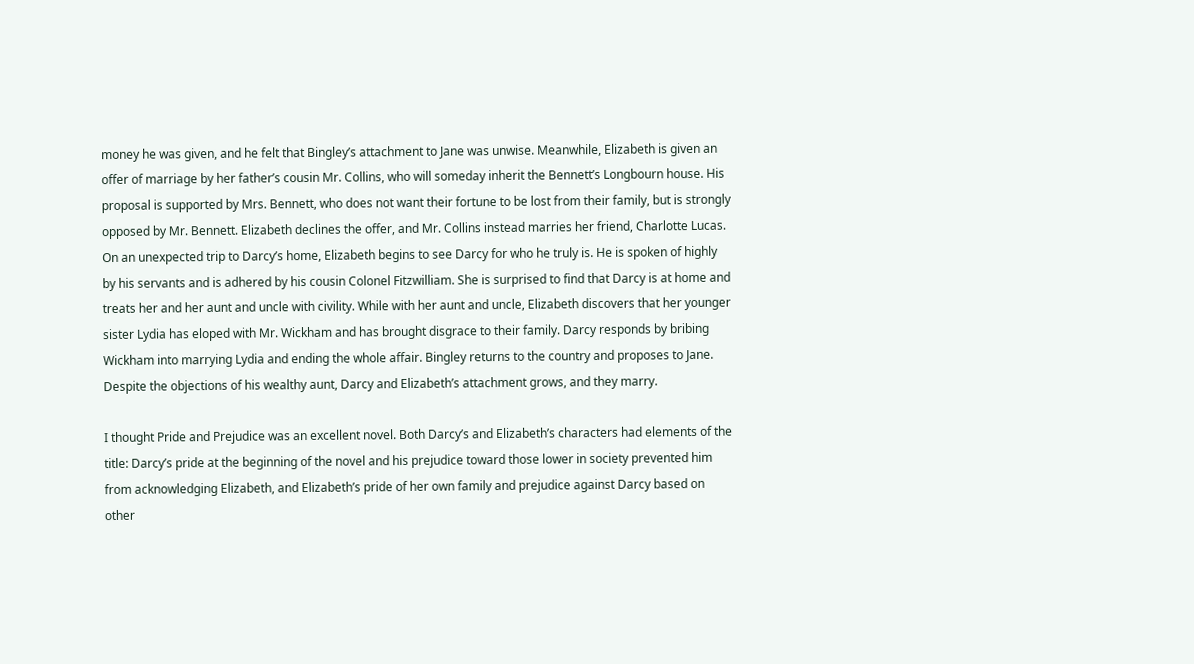money he was given, and he felt that Bingley’s attachment to Jane was unwise. Meanwhile, Elizabeth is given an offer of marriage by her father’s cousin Mr. Collins, who will someday inherit the Bennett’s Longbourn house. His proposal is supported by Mrs. Bennett, who does not want their fortune to be lost from their family, but is strongly opposed by Mr. Bennett. Elizabeth declines the offer, and Mr. Collins instead marries her friend, Charlotte Lucas. On an unexpected trip to Darcy’s home, Elizabeth begins to see Darcy for who he truly is. He is spoken of highly by his servants and is adhered by his cousin Colonel Fitzwilliam. She is surprised to find that Darcy is at home and treats her and her aunt and uncle with civility. While with her aunt and uncle, Elizabeth discovers that her younger sister Lydia has eloped with Mr. Wickham and has brought disgrace to their family. Darcy responds by bribing Wickham into marrying Lydia and ending the whole affair. Bingley returns to the country and proposes to Jane. Despite the objections of his wealthy aunt, Darcy and Elizabeth’s attachment grows, and they marry.

I thought Pride and Prejudice was an excellent novel. Both Darcy’s and Elizabeth’s characters had elements of the title: Darcy’s pride at the beginning of the novel and his prejudice toward those lower in society prevented him from acknowledging Elizabeth, and Elizabeth’s pride of her own family and prejudice against Darcy based on other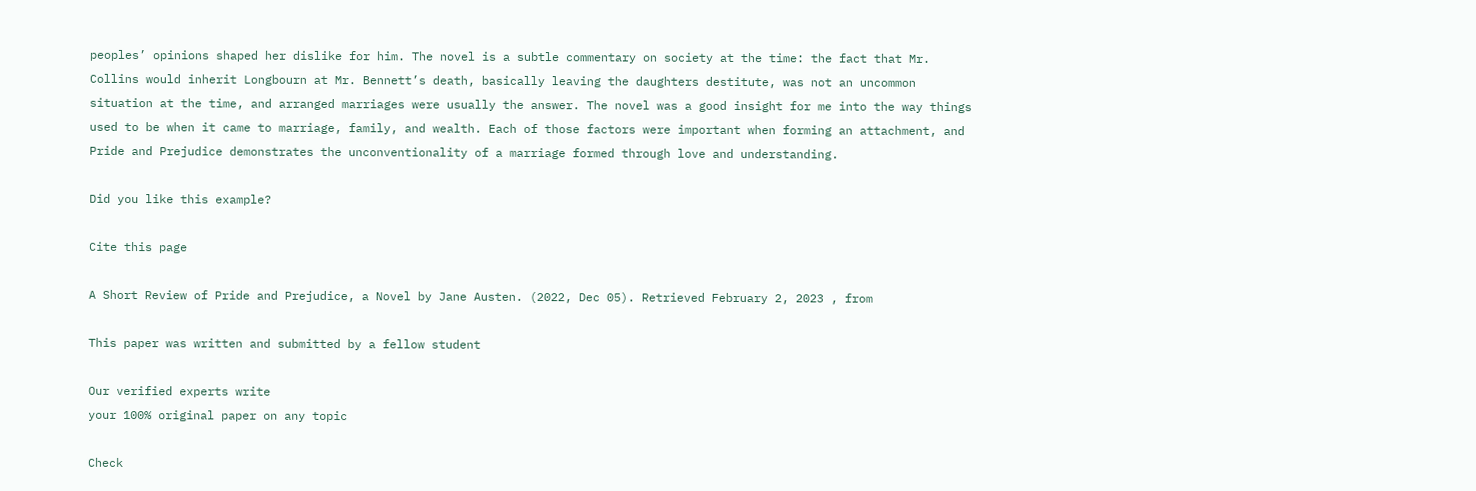peoples’ opinions shaped her dislike for him. The novel is a subtle commentary on society at the time: the fact that Mr. Collins would inherit Longbourn at Mr. Bennett’s death, basically leaving the daughters destitute, was not an uncommon situation at the time, and arranged marriages were usually the answer. The novel was a good insight for me into the way things used to be when it came to marriage, family, and wealth. Each of those factors were important when forming an attachment, and Pride and Prejudice demonstrates the unconventionality of a marriage formed through love and understanding.

Did you like this example?

Cite this page

A Short Review of Pride and Prejudice, a Novel by Jane Austen. (2022, Dec 05). Retrieved February 2, 2023 , from

This paper was written and submitted by a fellow student

Our verified experts write
your 100% original paper on any topic

Check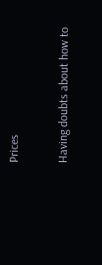Prices

Having doubts about how to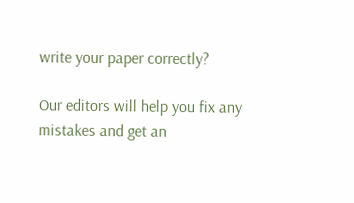write your paper correctly?

Our editors will help you fix any mistakes and get an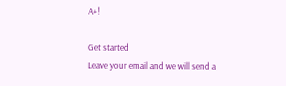A+!

Get started
Leave your email and we will send a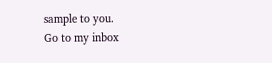sample to you.
Go to my inbox